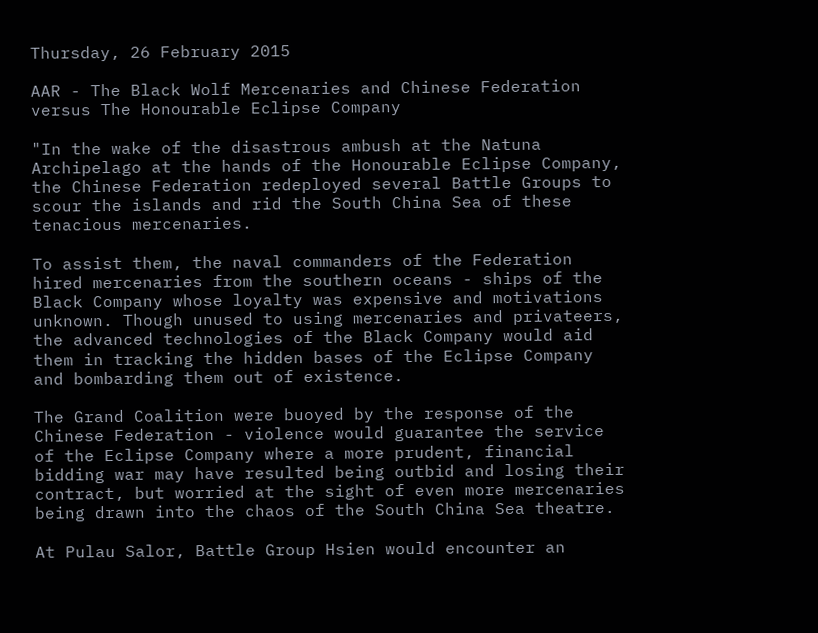Thursday, 26 February 2015

AAR - The Black Wolf Mercenaries and Chinese Federation versus The Honourable Eclipse Company

"In the wake of the disastrous ambush at the Natuna Archipelago at the hands of the Honourable Eclipse Company, the Chinese Federation redeployed several Battle Groups to scour the islands and rid the South China Sea of these tenacious mercenaries.

To assist them, the naval commanders of the Federation hired mercenaries from the southern oceans - ships of the Black Company whose loyalty was expensive and motivations unknown. Though unused to using mercenaries and privateers, the advanced technologies of the Black Company would aid them in tracking the hidden bases of the Eclipse Company and bombarding them out of existence.

The Grand Coalition were buoyed by the response of the Chinese Federation - violence would guarantee the service of the Eclipse Company where a more prudent, financial bidding war may have resulted being outbid and losing their contract, but worried at the sight of even more mercenaries being drawn into the chaos of the South China Sea theatre.

At Pulau Salor, Battle Group Hsien would encounter an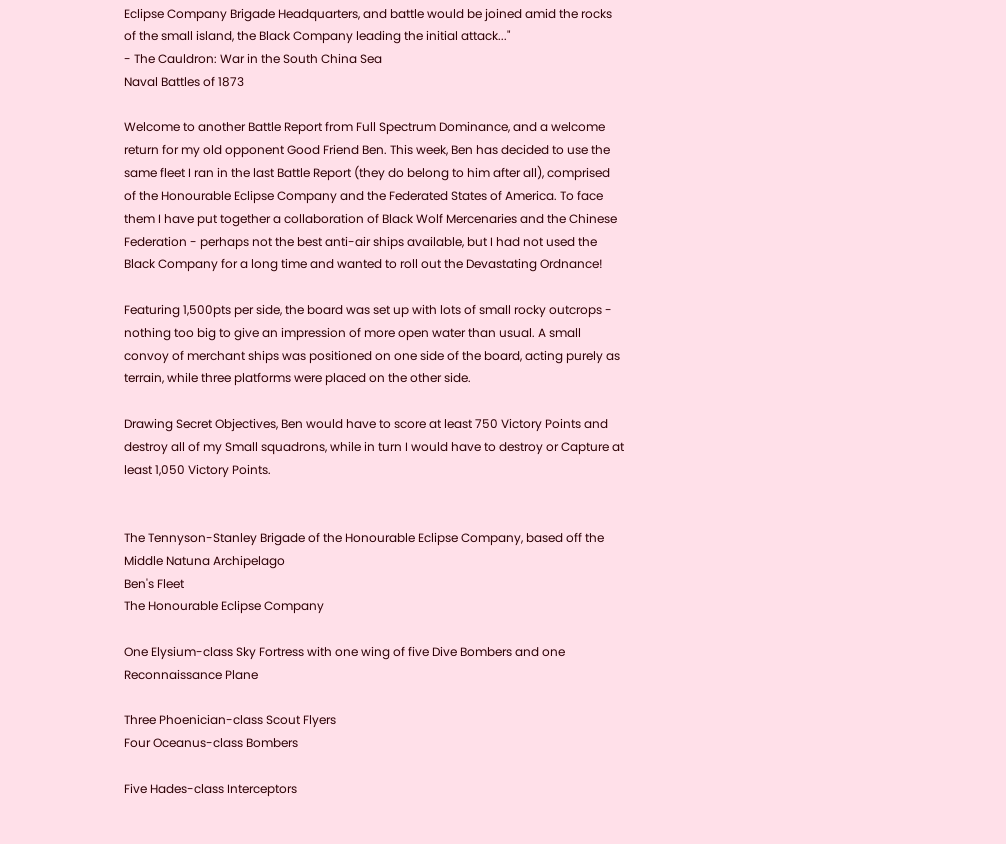Eclipse Company Brigade Headquarters, and battle would be joined amid the rocks of the small island, the Black Company leading the initial attack..."
- The Cauldron: War in the South China Sea
Naval Battles of 1873

Welcome to another Battle Report from Full Spectrum Dominance, and a welcome return for my old opponent Good Friend Ben. This week, Ben has decided to use the same fleet I ran in the last Battle Report (they do belong to him after all), comprised of the Honourable Eclipse Company and the Federated States of America. To face them I have put together a collaboration of Black Wolf Mercenaries and the Chinese Federation - perhaps not the best anti-air ships available, but I had not used the Black Company for a long time and wanted to roll out the Devastating Ordnance!

Featuring 1,500pts per side, the board was set up with lots of small rocky outcrops - nothing too big to give an impression of more open water than usual. A small convoy of merchant ships was positioned on one side of the board, acting purely as terrain, while three platforms were placed on the other side.

Drawing Secret Objectives, Ben would have to score at least 750 Victory Points and destroy all of my Small squadrons, while in turn I would have to destroy or Capture at least 1,050 Victory Points.


The Tennyson-Stanley Brigade of the Honourable Eclipse Company, based off the Middle Natuna Archipelago
Ben's Fleet
The Honourable Eclipse Company

One Elysium-class Sky Fortress with one wing of five Dive Bombers and one Reconnaissance Plane

Three Phoenician-class Scout Flyers
Four Oceanus-class Bombers

Five Hades-class Interceptors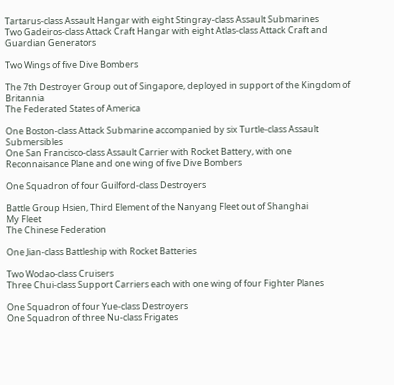Tartarus-class Assault Hangar with eight Stingray-class Assault Submarines
Two Gadeiros-class Attack Craft Hangar with eight Atlas-class Attack Craft and Guardian Generators

Two Wings of five Dive Bombers

The 7th Destroyer Group out of Singapore, deployed in support of the Kingdom of Britannia
The Federated States of America

One Boston-class Attack Submarine accompanied by six Turtle-class Assault Submersibles
One San Francisco-class Assault Carrier with Rocket Battery, with one Reconnaisance Plane and one wing of five Dive Bombers

One Squadron of four Guilford-class Destroyers

Battle Group Hsien, Third Element of the Nanyang Fleet out of Shanghai
My Fleet
The Chinese Federation

One Jian-class Battleship with Rocket Batteries

Two Wodao-class Cruisers
Three Chui-class Support Carriers each with one wing of four Fighter Planes

One Squadron of four Yue-class Destroyers
One Squadron of three Nu-class Frigates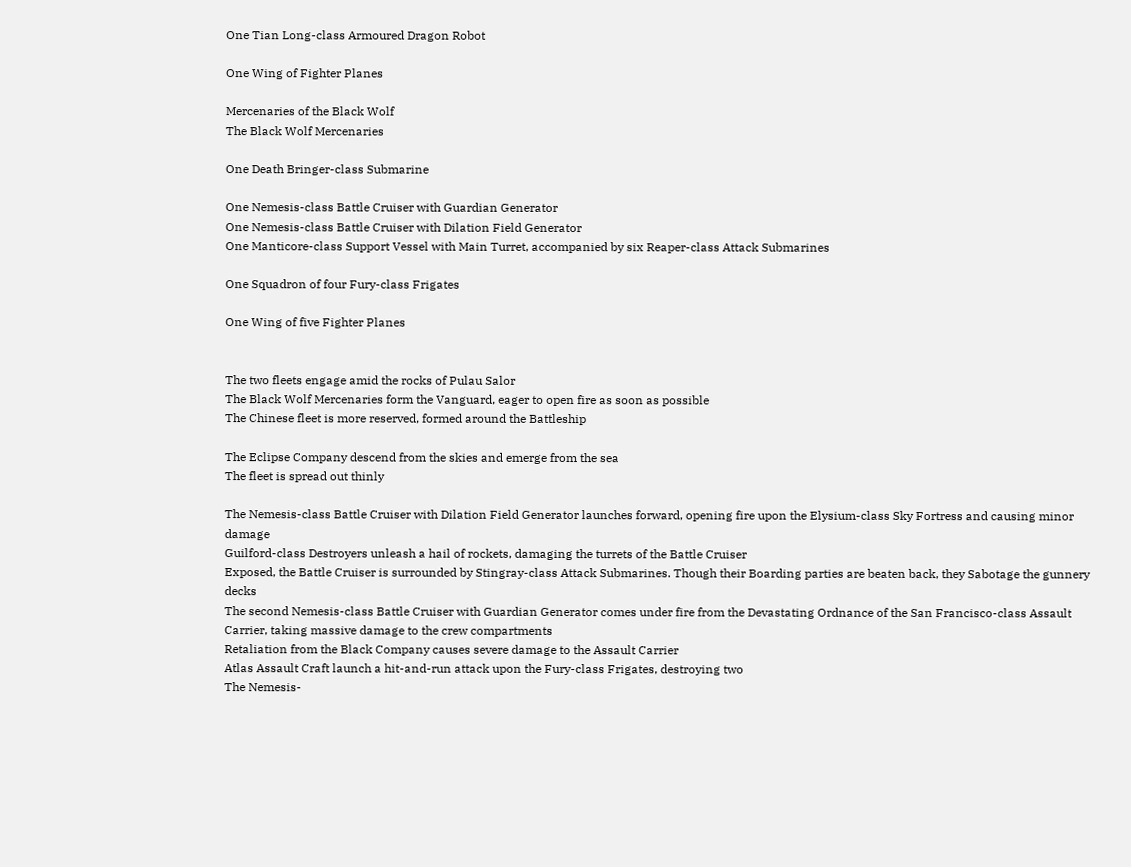One Tian Long-class Armoured Dragon Robot

One Wing of Fighter Planes

Mercenaries of the Black Wolf
The Black Wolf Mercenaries

One Death Bringer-class Submarine

One Nemesis-class Battle Cruiser with Guardian Generator
One Nemesis-class Battle Cruiser with Dilation Field Generator
One Manticore-class Support Vessel with Main Turret, accompanied by six Reaper-class Attack Submarines

One Squadron of four Fury-class Frigates

One Wing of five Fighter Planes


The two fleets engage amid the rocks of Pulau Salor
The Black Wolf Mercenaries form the Vanguard, eager to open fire as soon as possible
The Chinese fleet is more reserved, formed around the Battleship

The Eclipse Company descend from the skies and emerge from the sea
The fleet is spread out thinly

The Nemesis-class Battle Cruiser with Dilation Field Generator launches forward, opening fire upon the Elysium-class Sky Fortress and causing minor damage
Guilford-class Destroyers unleash a hail of rockets, damaging the turrets of the Battle Cruiser
Exposed, the Battle Cruiser is surrounded by Stingray-class Attack Submarines. Though their Boarding parties are beaten back, they Sabotage the gunnery decks
The second Nemesis-class Battle Cruiser with Guardian Generator comes under fire from the Devastating Ordnance of the San Francisco-class Assault Carrier, taking massive damage to the crew compartments
Retaliation from the Black Company causes severe damage to the Assault Carrier
Atlas Assault Craft launch a hit-and-run attack upon the Fury-class Frigates, destroying two
The Nemesis-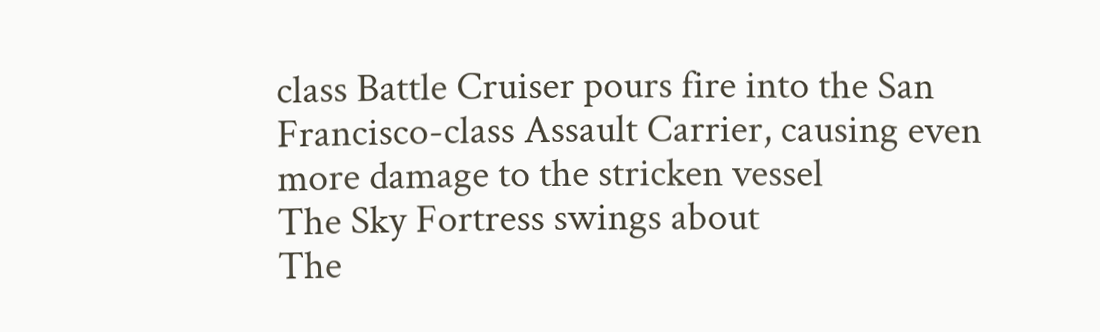class Battle Cruiser pours fire into the San Francisco-class Assault Carrier, causing even more damage to the stricken vessel
The Sky Fortress swings about
The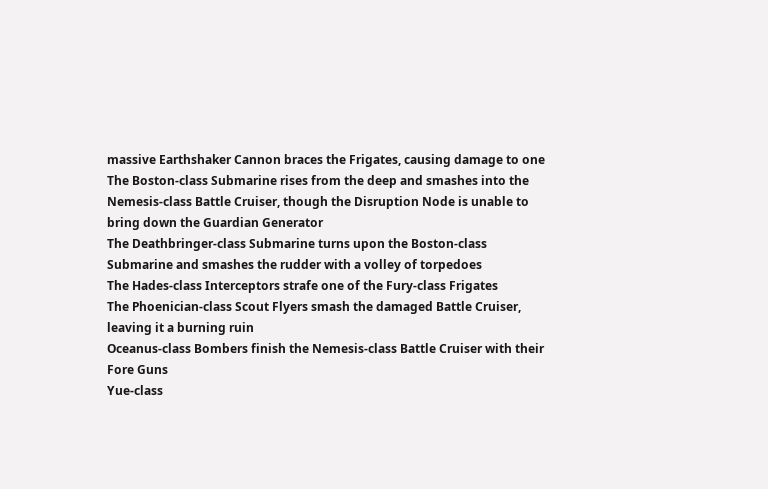massive Earthshaker Cannon braces the Frigates, causing damage to one
The Boston-class Submarine rises from the deep and smashes into the Nemesis-class Battle Cruiser, though the Disruption Node is unable to bring down the Guardian Generator
The Deathbringer-class Submarine turns upon the Boston-class Submarine and smashes the rudder with a volley of torpedoes
The Hades-class Interceptors strafe one of the Fury-class Frigates
The Phoenician-class Scout Flyers smash the damaged Battle Cruiser, leaving it a burning ruin
Oceanus-class Bombers finish the Nemesis-class Battle Cruiser with their Fore Guns
Yue-class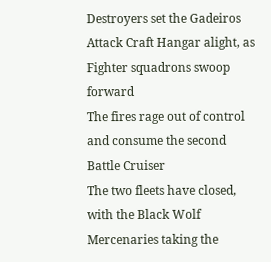Destroyers set the Gadeiros Attack Craft Hangar alight, as Fighter squadrons swoop forward
The fires rage out of control and consume the second Battle Cruiser
The two fleets have closed, with the Black Wolf Mercenaries taking the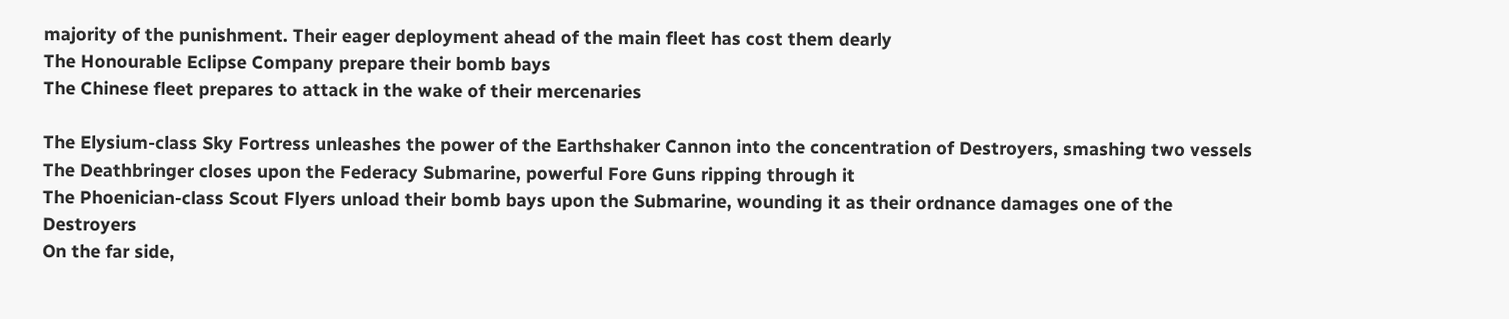majority of the punishment. Their eager deployment ahead of the main fleet has cost them dearly
The Honourable Eclipse Company prepare their bomb bays
The Chinese fleet prepares to attack in the wake of their mercenaries

The Elysium-class Sky Fortress unleashes the power of the Earthshaker Cannon into the concentration of Destroyers, smashing two vessels
The Deathbringer closes upon the Federacy Submarine, powerful Fore Guns ripping through it
The Phoenician-class Scout Flyers unload their bomb bays upon the Submarine, wounding it as their ordnance damages one of the Destroyers
On the far side,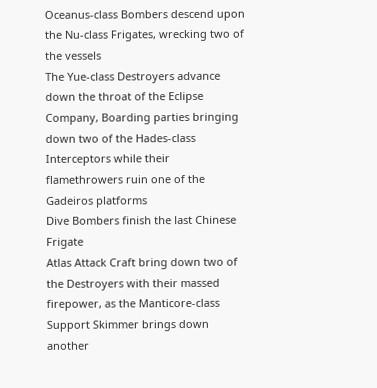Oceanus-class Bombers descend upon the Nu-class Frigates, wrecking two of the vessels
The Yue-class Destroyers advance down the throat of the Eclipse Company, Boarding parties bringing down two of the Hades-class Interceptors while their flamethrowers ruin one of the Gadeiros platforms
Dive Bombers finish the last Chinese Frigate
Atlas Attack Craft bring down two of the Destroyers with their massed firepower, as the Manticore-class Support Skimmer brings down another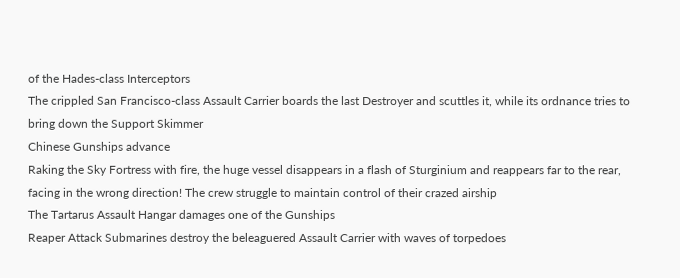of the Hades-class Interceptors
The crippled San Francisco-class Assault Carrier boards the last Destroyer and scuttles it, while its ordnance tries to bring down the Support Skimmer
Chinese Gunships advance
Raking the Sky Fortress with fire, the huge vessel disappears in a flash of Sturginium and reappears far to the rear, facing in the wrong direction! The crew struggle to maintain control of their crazed airship
The Tartarus Assault Hangar damages one of the Gunships
Reaper Attack Submarines destroy the beleaguered Assault Carrier with waves of torpedoes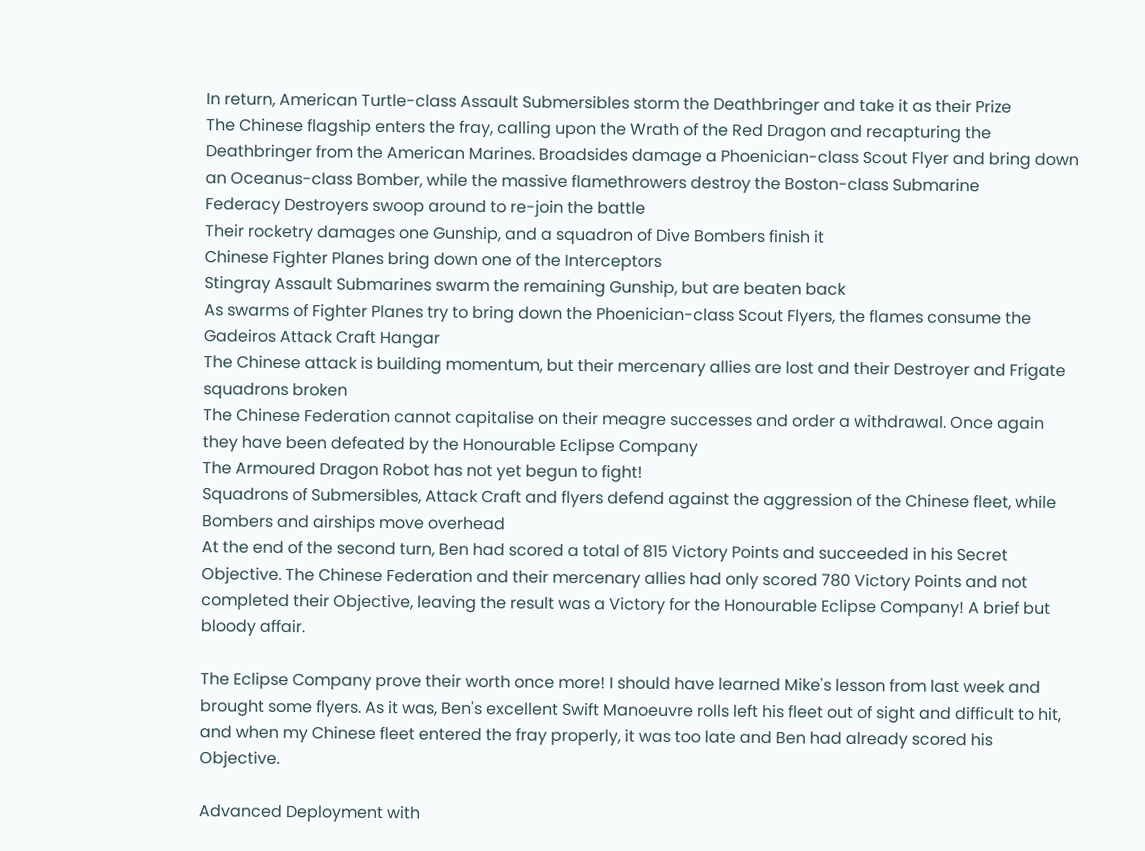In return, American Turtle-class Assault Submersibles storm the Deathbringer and take it as their Prize
The Chinese flagship enters the fray, calling upon the Wrath of the Red Dragon and recapturing the Deathbringer from the American Marines. Broadsides damage a Phoenician-class Scout Flyer and bring down an Oceanus-class Bomber, while the massive flamethrowers destroy the Boston-class Submarine
Federacy Destroyers swoop around to re-join the battle
Their rocketry damages one Gunship, and a squadron of Dive Bombers finish it
Chinese Fighter Planes bring down one of the Interceptors
Stingray Assault Submarines swarm the remaining Gunship, but are beaten back
As swarms of Fighter Planes try to bring down the Phoenician-class Scout Flyers, the flames consume the Gadeiros Attack Craft Hangar
The Chinese attack is building momentum, but their mercenary allies are lost and their Destroyer and Frigate squadrons broken
The Chinese Federation cannot capitalise on their meagre successes and order a withdrawal. Once again they have been defeated by the Honourable Eclipse Company
The Armoured Dragon Robot has not yet begun to fight!
Squadrons of Submersibles, Attack Craft and flyers defend against the aggression of the Chinese fleet, while Bombers and airships move overhead
At the end of the second turn, Ben had scored a total of 815 Victory Points and succeeded in his Secret Objective. The Chinese Federation and their mercenary allies had only scored 780 Victory Points and not completed their Objective, leaving the result was a Victory for the Honourable Eclipse Company! A brief but bloody affair.

The Eclipse Company prove their worth once more! I should have learned Mike's lesson from last week and brought some flyers. As it was, Ben's excellent Swift Manoeuvre rolls left his fleet out of sight and difficult to hit, and when my Chinese fleet entered the fray properly, it was too late and Ben had already scored his Objective.

Advanced Deployment with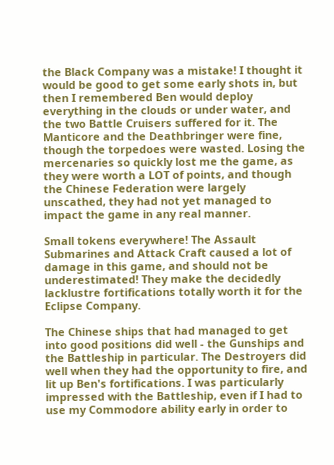the Black Company was a mistake! I thought it would be good to get some early shots in, but then I remembered Ben would deploy everything in the clouds or under water, and the two Battle Cruisers suffered for it. The Manticore and the Deathbringer were fine, though the torpedoes were wasted. Losing the mercenaries so quickly lost me the game, as they were worth a LOT of points, and though the Chinese Federation were largely unscathed, they had not yet managed to impact the game in any real manner.

Small tokens everywhere! The Assault Submarines and Attack Craft caused a lot of damage in this game, and should not be underestimated! They make the decidedly lacklustre fortifications totally worth it for the Eclipse Company.

The Chinese ships that had managed to get into good positions did well - the Gunships and the Battleship in particular. The Destroyers did well when they had the opportunity to fire, and lit up Ben's fortifications. I was particularly impressed with the Battleship, even if I had to use my Commodore ability early in order to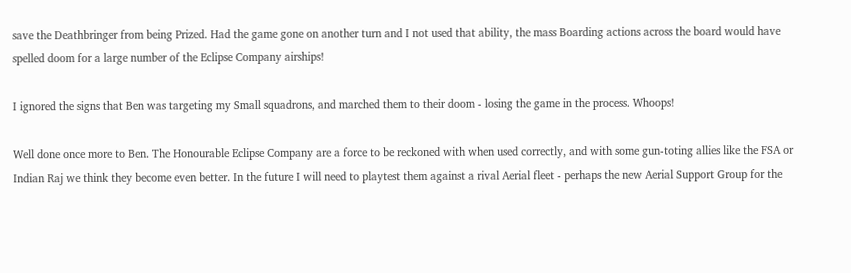save the Deathbringer from being Prized. Had the game gone on another turn and I not used that ability, the mass Boarding actions across the board would have spelled doom for a large number of the Eclipse Company airships!

I ignored the signs that Ben was targeting my Small squadrons, and marched them to their doom - losing the game in the process. Whoops!

Well done once more to Ben. The Honourable Eclipse Company are a force to be reckoned with when used correctly, and with some gun-toting allies like the FSA or Indian Raj we think they become even better. In the future I will need to playtest them against a rival Aerial fleet - perhaps the new Aerial Support Group for the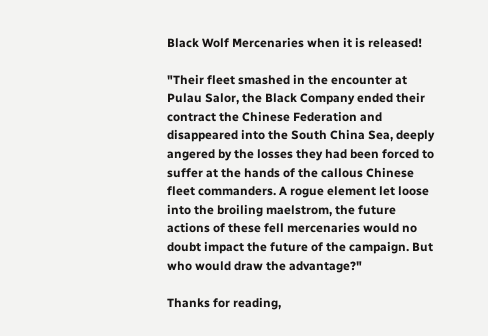Black Wolf Mercenaries when it is released!

"Their fleet smashed in the encounter at Pulau Salor, the Black Company ended their contract the Chinese Federation and disappeared into the South China Sea, deeply angered by the losses they had been forced to suffer at the hands of the callous Chinese fleet commanders. A rogue element let loose into the broiling maelstrom, the future actions of these fell mercenaries would no doubt impact the future of the campaign. But who would draw the advantage?"

Thanks for reading,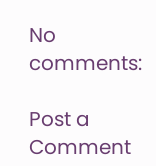No comments:

Post a Comment